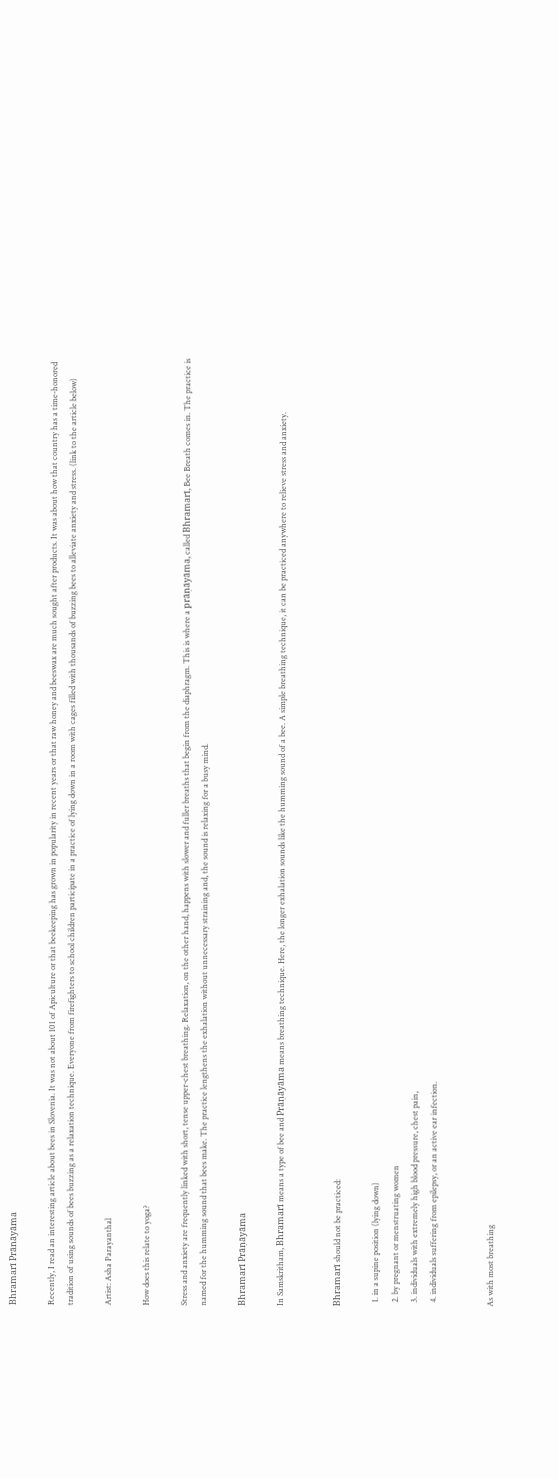Bhramarī Prānāyāma

Recently, I read an interesting article about bees in Slovenia. It was not about 101 of Apiculture or that beekeeping has grown in popularity in recent years or that raw honey and beeswax are much sought after products. It was about how that country has a time-honored tradition of using sounds of bees buzzing as a relaxation technique. Everyone from firefighters to school children participate in a practice of lying down in a room with cages filled with thousands of buzzing bees to alleviate anxiety and stress. (link to the article below)

Artist: Asha Parayanthal

How does this relate to yoga?

Stress and anxiety are frequently linked with short, tense upper-chest breathing. Relaxation, on the other hand, happens with slower and fuller breaths that begin from the diaphragm. This is where a prāṇāyāma, called Bhramarī, Bee Breath comes in. The practice is named for the humming sound that bees make. The practice lengthens the exhalation without unnecessary straining and, the sound is relaxing for a busy mind.

Bhramarī Prāṇāyāma

In Samskritham, Bhramarī means a type of bee and Prāṇāyāma means breathing technique. Here, the longer exhalation sounds like the humming sound of a bee. A simple breathing technique, it can be practiced anywhere to relieve stress and anxiety.


Bhramarī should not be practiced:

  1. in a supine position (lying down)
  2. by pregnant or menstruating women
  3. individuals with extremely high blood pressure, chest pain,
  4. individuals suffering from epilepsy, or an active ear infection.


As with most breathing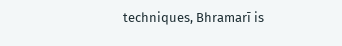techniques, Bhramarī is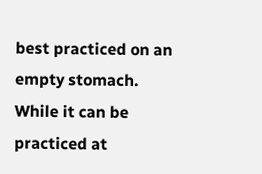best practiced on an empty stomach. While it can be practiced at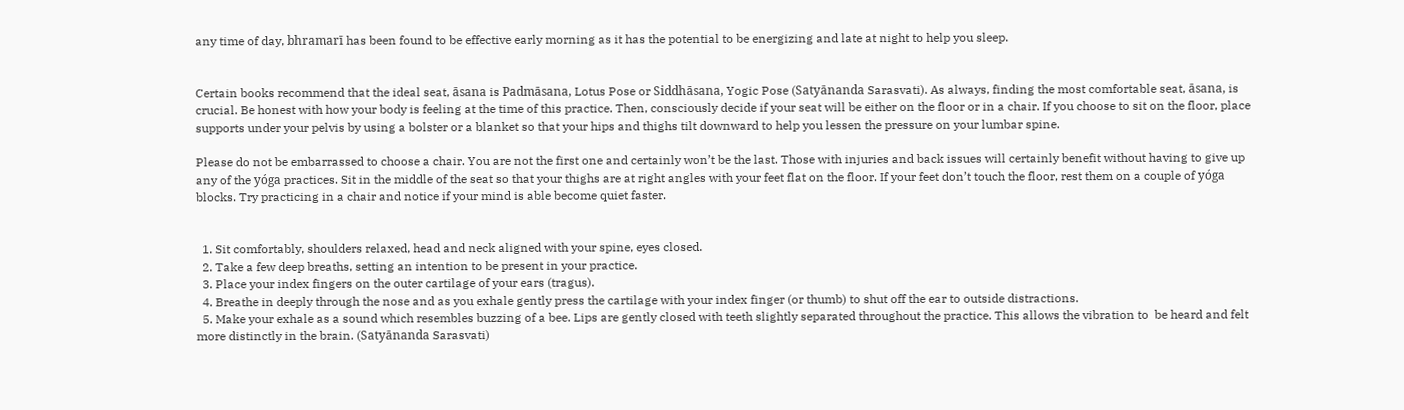any time of day, bhramarī has been found to be effective early morning as it has the potential to be energizing and late at night to help you sleep.


Certain books recommend that the ideal seat, āsana is Padmāsana, Lotus Pose or Siddhāsana, Yogic Pose (Satyānanda Sarasvati). As always, finding the most comfortable seat, āsana, is crucial. Be honest with how your body is feeling at the time of this practice. Then, consciously decide if your seat will be either on the floor or in a chair. If you choose to sit on the floor, place supports under your pelvis by using a bolster or a blanket so that your hips and thighs tilt downward to help you lessen the pressure on your lumbar spine.

Please do not be embarrassed to choose a chair. You are not the first one and certainly won’t be the last. Those with injuries and back issues will certainly benefit without having to give up any of the yóga practices. Sit in the middle of the seat so that your thighs are at right angles with your feet flat on the floor. If your feet don’t touch the floor, rest them on a couple of yóga blocks. Try practicing in a chair and notice if your mind is able become quiet faster.


  1. Sit comfortably, shoulders relaxed, head and neck aligned with your spine, eyes closed.
  2. Take a few deep breaths, setting an intention to be present in your practice.
  3. Place your index fingers on the outer cartilage of your ears (tragus).
  4. Breathe in deeply through the nose and as you exhale gently press the cartilage with your index finger (or thumb) to shut off the ear to outside distractions.
  5. Make your exhale as a sound which resembles buzzing of a bee. Lips are gently closed with teeth slightly separated throughout the practice. This allows the vibration to  be heard and felt more distinctly in the brain. (Satyānanda Sarasvati)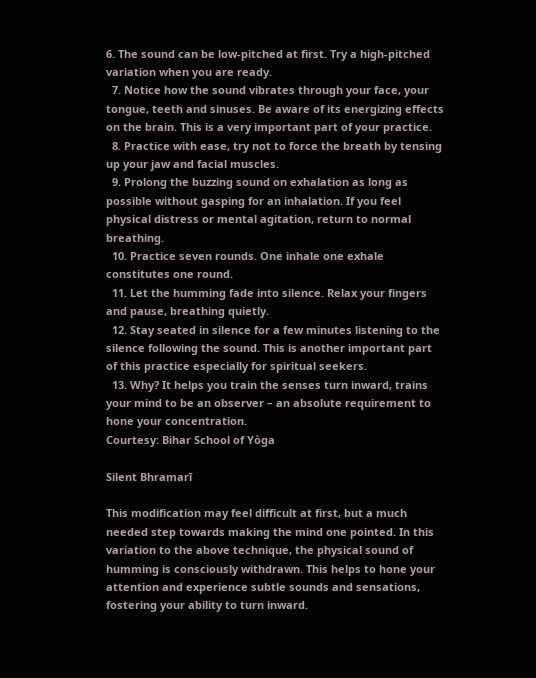6. The sound can be low-pitched at first. Try a high-pitched variation when you are ready.
  7. Notice how the sound vibrates through your face, your tongue, teeth and sinuses. Be aware of its energizing effects on the brain. This is a very important part of your practice.
  8. Practice with ease, try not to force the breath by tensing up your jaw and facial muscles.
  9. Prolong the buzzing sound on exhalation as long as possible without gasping for an inhalation. If you feel physical distress or mental agitation, return to normal breathing.
  10. Practice seven rounds. One inhale one exhale constitutes one round.
  11. Let the humming fade into silence. Relax your fingers and pause, breathing quietly.
  12. Stay seated in silence for a few minutes listening to the silence following the sound. This is another important part of this practice especially for spiritual seekers.
  13. Why? It helps you train the senses turn inward, trains your mind to be an observer – an absolute requirement to hone your concentration.
Courtesy: Bihar School of Yòga

Silent Bhramarī

This modification may feel difficult at first, but a much needed step towards making the mind one pointed. In this variation to the above technique, the physical sound of humming is consciously withdrawn. This helps to hone your attention and experience subtle sounds and sensations, fostering your ability to turn inward.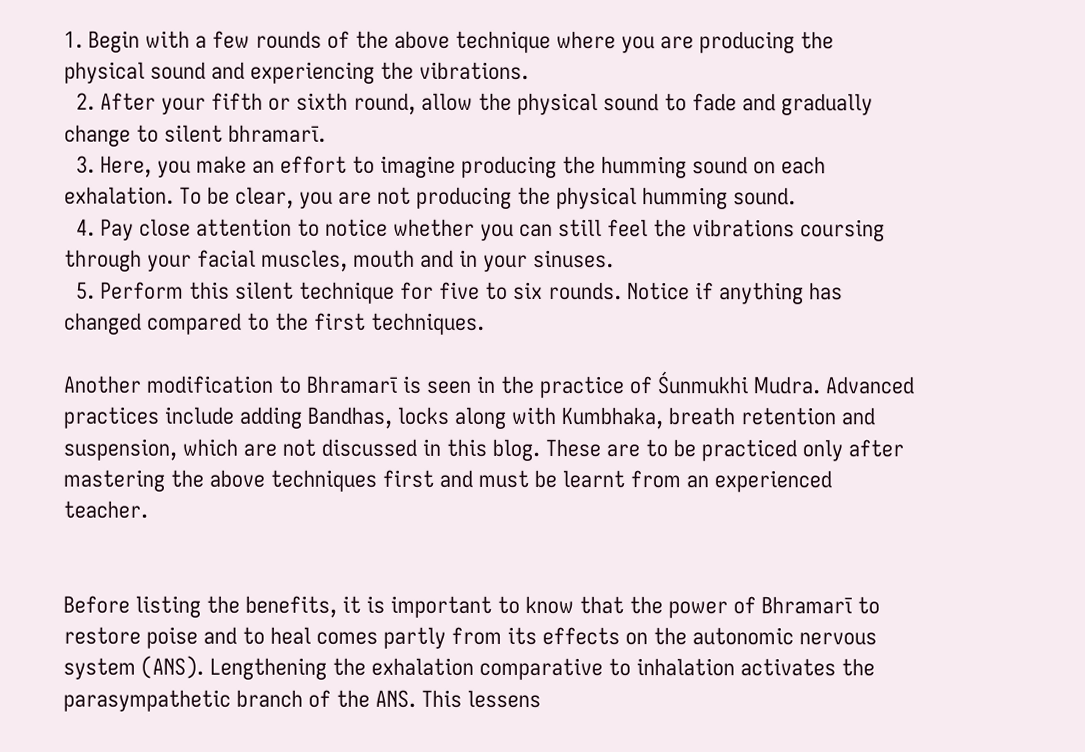1. Begin with a few rounds of the above technique where you are producing the physical sound and experiencing the vibrations.
  2. After your fifth or sixth round, allow the physical sound to fade and gradually change to silent bhramarī.
  3. Here, you make an effort to imagine producing the humming sound on each exhalation. To be clear, you are not producing the physical humming sound.
  4. Pay close attention to notice whether you can still feel the vibrations coursing through your facial muscles, mouth and in your sinuses.
  5. Perform this silent technique for five to six rounds. Notice if anything has changed compared to the first techniques.

Another modification to Bhramarī is seen in the practice of Śunmukhi Mudra. Advanced practices include adding Bandhas, locks along with Kumbhaka, breath retention and suspension, which are not discussed in this blog. These are to be practiced only after mastering the above techniques first and must be learnt from an experienced teacher.


Before listing the benefits, it is important to know that the power of Bhramarī to restore poise and to heal comes partly from its effects on the autonomic nervous system (ANS). Lengthening the exhalation comparative to inhalation activates the parasympathetic branch of the ANS. This lessens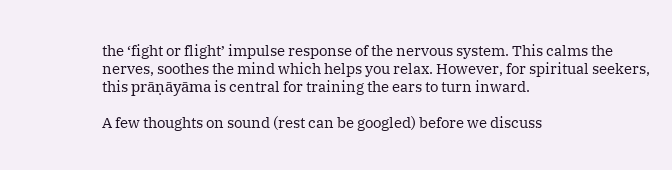the ‘fight or flight’ impulse response of the nervous system. This calms the nerves, soothes the mind which helps you relax. However, for spiritual seekers, this prāṇāyāma is central for training the ears to turn inward.

A few thoughts on sound (rest can be googled) before we discuss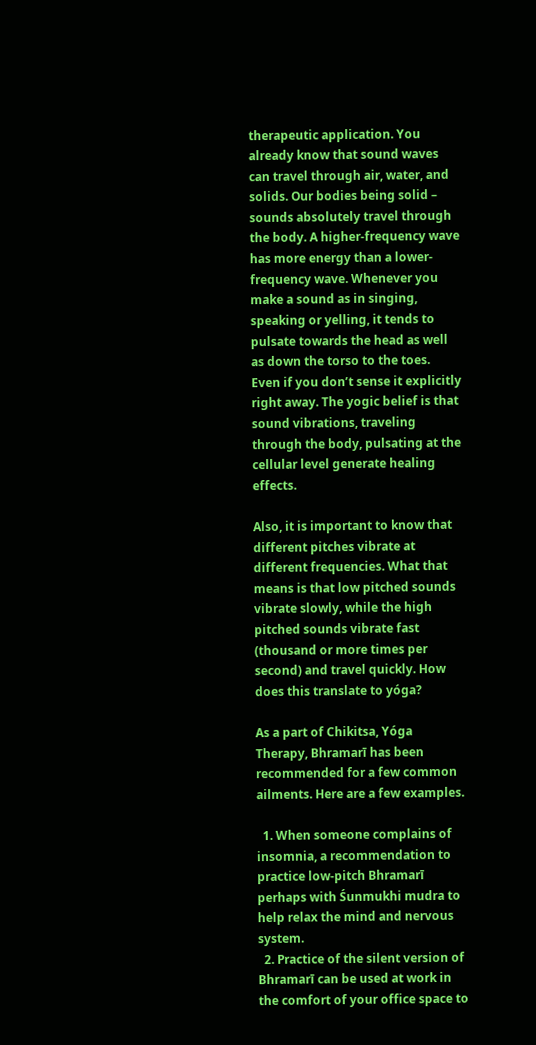therapeutic application. You already know that sound waves can travel through air, water, and solids. Our bodies being solid – sounds absolutely travel through the body. A higher-frequency wave has more energy than a lower-frequency wave. Whenever you make a sound as in singing, speaking or yelling, it tends to pulsate towards the head as well as down the torso to the toes. Even if you don’t sense it explicitly right away. The yogic belief is that sound vibrations, traveling through the body, pulsating at the cellular level generate healing effects.

Also, it is important to know that different pitches vibrate at different frequencies. What that means is that low pitched sounds vibrate slowly, while the high pitched sounds vibrate fast (thousand or more times per second) and travel quickly. How does this translate to yóga?

As a part of Chikitsa, Yóga Therapy, Bhramarī has been recommended for a few common ailments. Here are a few examples.

  1. When someone complains of insomnia, a recommendation to practice low-pitch Bhramarī perhaps with Śunmukhi mudra to help relax the mind and nervous system.
  2. Practice of the silent version of Bhramarī can be used at work in the comfort of your office space to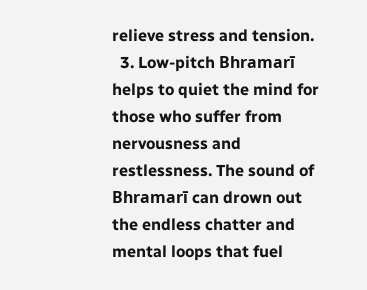relieve stress and tension.
  3. Low-pitch Bhramarī helps to quiet the mind for those who suffer from nervousness and restlessness. The sound of Bhramarī can drown out the endless chatter and mental loops that fuel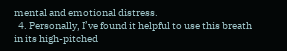mental and emotional distress.
  4. Personally, I’ve found it helpful to use this breath in its high-pitched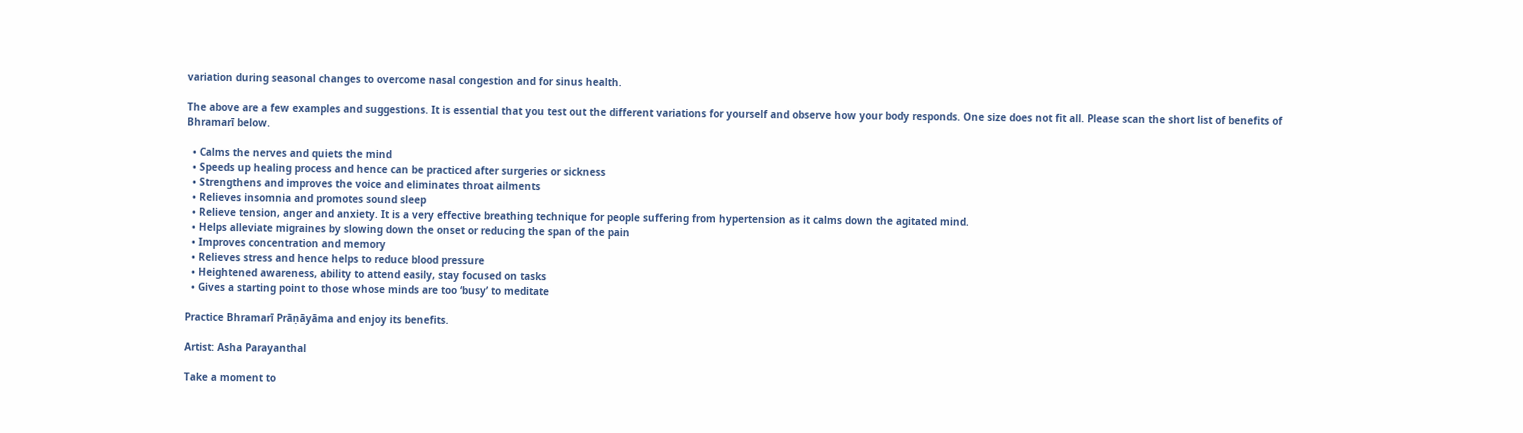variation during seasonal changes to overcome nasal congestion and for sinus health.

The above are a few examples and suggestions. It is essential that you test out the different variations for yourself and observe how your body responds. One size does not fit all. Please scan the short list of benefits of Bhramarī below.

  • Calms the nerves and quiets the mind
  • Speeds up healing process and hence can be practiced after surgeries or sickness
  • Strengthens and improves the voice and eliminates throat ailments
  • Relieves insomnia and promotes sound sleep
  • Relieve tension, anger and anxiety. It is a very effective breathing technique for people suffering from hypertension as it calms down the agitated mind.
  • Helps alleviate migraines by slowing down the onset or reducing the span of the pain
  • Improves concentration and memory
  • Relieves stress and hence helps to reduce blood pressure
  • Heightened awareness, ability to attend easily, stay focused on tasks
  • Gives a starting point to those whose minds are too ‘busy’ to meditate

Practice Bhramarī Prāṇāyāma and enjoy its benefits.

Artist: Asha Parayanthal

Take a moment to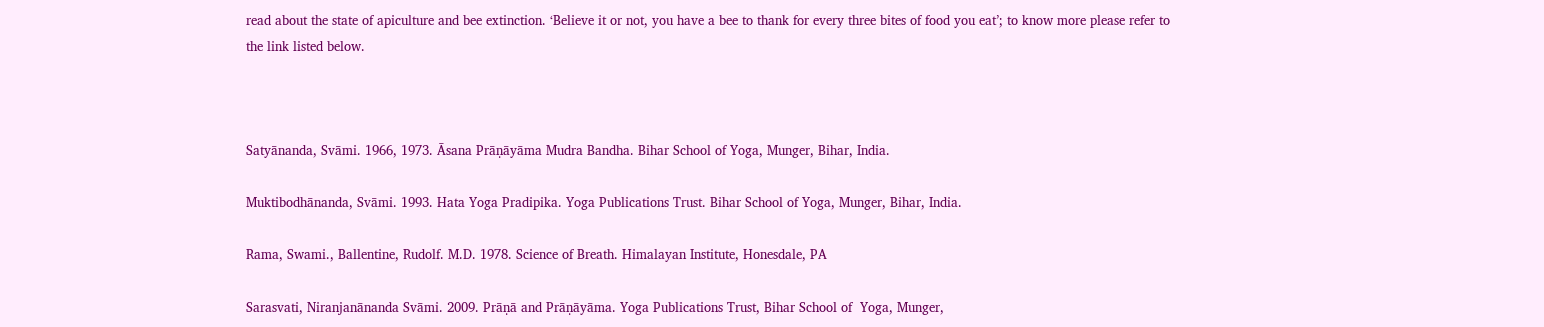read about the state of apiculture and bee extinction. ‘Believe it or not, you have a bee to thank for every three bites of food you eat’; to know more please refer to the link listed below.



Satyānanda, Svāmi. 1966, 1973. Āsana Prāṇāyāma Mudra Bandha. Bihar School of Yoga, Munger, Bihar, India.

Muktibodhānanda, Svāmi. 1993. Hata Yoga Pradipika. Yoga Publications Trust. Bihar School of Yoga, Munger, Bihar, India.

Rama, Swami., Ballentine, Rudolf. M.D. 1978. Science of Breath. Himalayan Institute, Honesdale, PA

Sarasvati, Niranjanānanda Svāmi. 2009. Prāṇā and Prāṇāyāma. Yoga Publications Trust, Bihar School of  Yoga, Munger,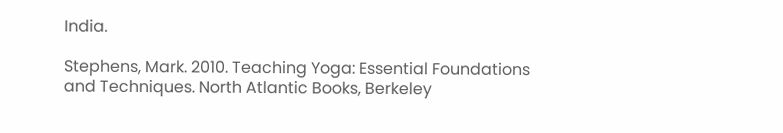India.

Stephens, Mark. 2010. Teaching Yoga: Essential Foundations and Techniques. North Atlantic Books, Berkeley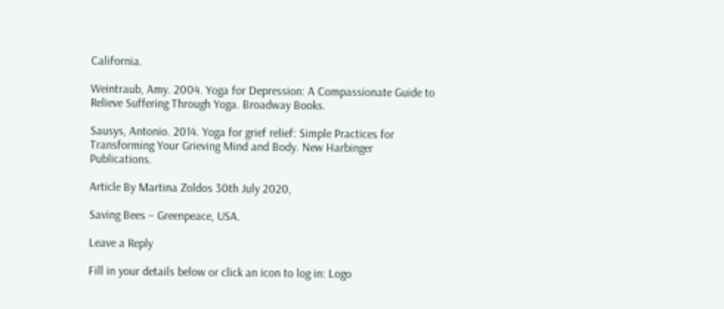California.

Weintraub, Amy. 2004. Yoga for Depression: A Compassionate Guide to Relieve Suffering Through Yoga. Broadway Books.

Sausys, Antonio. 2014. Yoga for grief relief: Simple Practices for Transforming Your Grieving Mind and Body. New Harbinger Publications.

Article By Martina Zoldos 30th July 2020,

Saving Bees – Greenpeace, USA.

Leave a Reply

Fill in your details below or click an icon to log in: Logo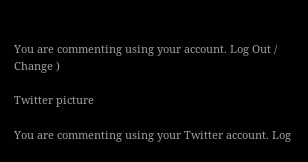You are commenting using your account. Log Out /  Change )

Twitter picture

You are commenting using your Twitter account. Log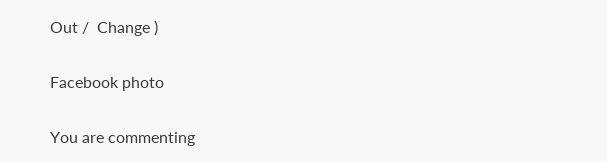Out /  Change )

Facebook photo

You are commenting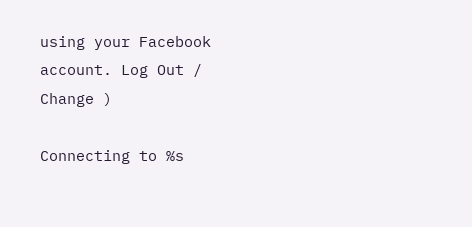using your Facebook account. Log Out /  Change )

Connecting to %s